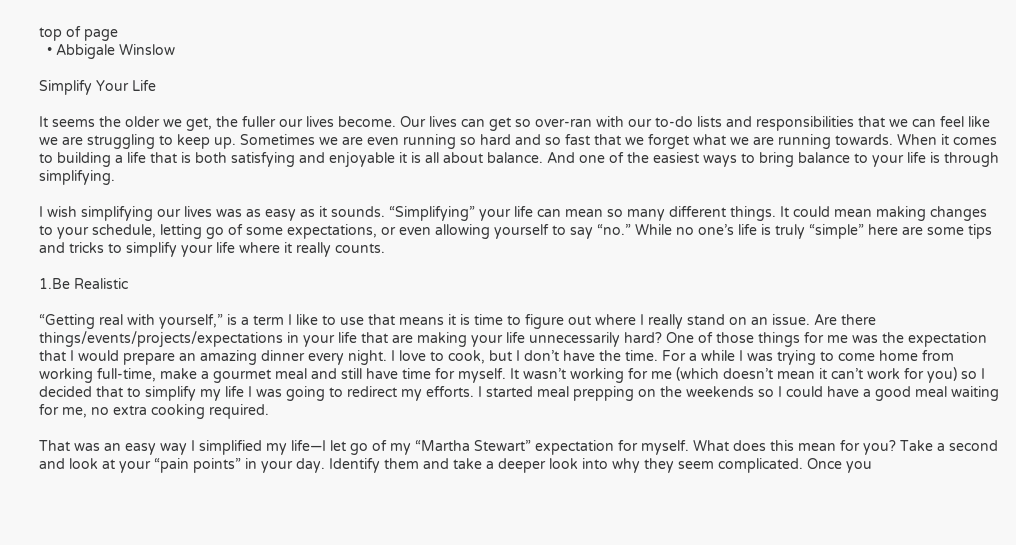top of page
  • Abbigale Winslow

Simplify Your Life

It seems the older we get, the fuller our lives become. Our lives can get so over-ran with our to-do lists and responsibilities that we can feel like we are struggling to keep up. Sometimes we are even running so hard and so fast that we forget what we are running towards. When it comes to building a life that is both satisfying and enjoyable it is all about balance. And one of the easiest ways to bring balance to your life is through simplifying.

I wish simplifying our lives was as easy as it sounds. “Simplifying” your life can mean so many different things. It could mean making changes to your schedule, letting go of some expectations, or even allowing yourself to say “no.” While no one’s life is truly “simple” here are some tips and tricks to simplify your life where it really counts.

1.Be Realistic

“Getting real with yourself,” is a term I like to use that means it is time to figure out where I really stand on an issue. Are there things/events/projects/expectations in your life that are making your life unnecessarily hard? One of those things for me was the expectation that I would prepare an amazing dinner every night. I love to cook, but I don’t have the time. For a while I was trying to come home from working full-time, make a gourmet meal and still have time for myself. It wasn’t working for me (which doesn’t mean it can’t work for you) so I decided that to simplify my life I was going to redirect my efforts. I started meal prepping on the weekends so I could have a good meal waiting for me, no extra cooking required.

That was an easy way I simplified my life—I let go of my “Martha Stewart” expectation for myself. What does this mean for you? Take a second and look at your “pain points” in your day. Identify them and take a deeper look into why they seem complicated. Once you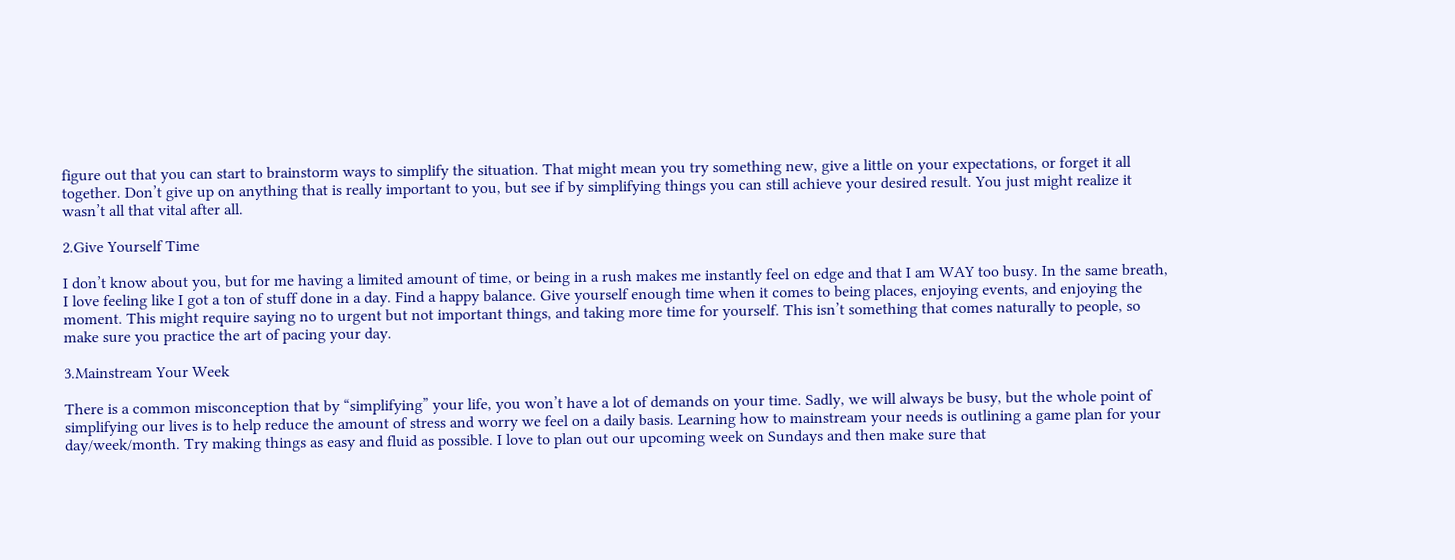figure out that you can start to brainstorm ways to simplify the situation. That might mean you try something new, give a little on your expectations, or forget it all together. Don’t give up on anything that is really important to you, but see if by simplifying things you can still achieve your desired result. You just might realize it wasn’t all that vital after all.

2.Give Yourself Time

I don’t know about you, but for me having a limited amount of time, or being in a rush makes me instantly feel on edge and that I am WAY too busy. In the same breath, I love feeling like I got a ton of stuff done in a day. Find a happy balance. Give yourself enough time when it comes to being places, enjoying events, and enjoying the moment. This might require saying no to urgent but not important things, and taking more time for yourself. This isn’t something that comes naturally to people, so make sure you practice the art of pacing your day.

3.Mainstream Your Week

There is a common misconception that by “simplifying” your life, you won’t have a lot of demands on your time. Sadly, we will always be busy, but the whole point of simplifying our lives is to help reduce the amount of stress and worry we feel on a daily basis. Learning how to mainstream your needs is outlining a game plan for your day/week/month. Try making things as easy and fluid as possible. I love to plan out our upcoming week on Sundays and then make sure that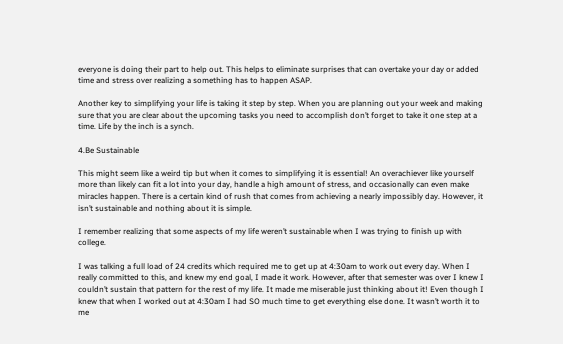everyone is doing their part to help out. This helps to eliminate surprises that can overtake your day or added time and stress over realizing a something has to happen ASAP.

Another key to simplifying your life is taking it step by step. When you are planning out your week and making sure that you are clear about the upcoming tasks you need to accomplish don’t forget to take it one step at a time. Life by the inch is a synch.

4.Be Sustainable

This might seem like a weird tip but when it comes to simplifying it is essential! An overachiever like yourself more than likely can fit a lot into your day, handle a high amount of stress, and occasionally can even make miracles happen. There is a certain kind of rush that comes from achieving a nearly impossibly day. However, it isn’t sustainable and nothing about it is simple.

I remember realizing that some aspects of my life weren’t sustainable when I was trying to finish up with college.

I was talking a full load of 24 credits which required me to get up at 4:30am to work out every day. When I really committed to this, and knew my end goal, I made it work. However, after that semester was over I knew I couldn’t sustain that pattern for the rest of my life. It made me miserable just thinking about it! Even though I knew that when I worked out at 4:30am I had SO much time to get everything else done. It wasn’t worth it to me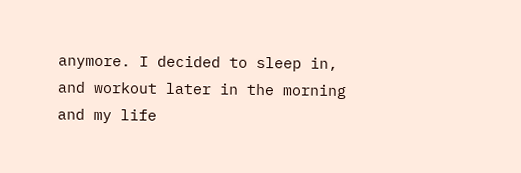anymore. I decided to sleep in, and workout later in the morning and my life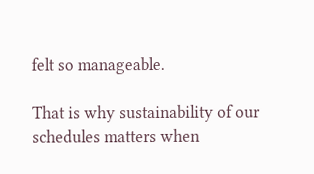felt so manageable.

That is why sustainability of our schedules matters when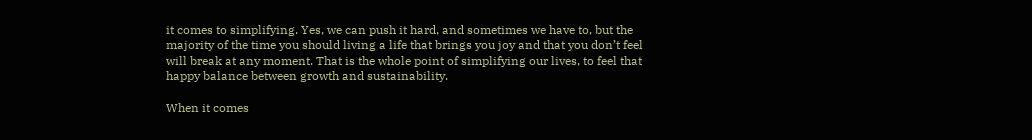it comes to simplifying. Yes, we can push it hard, and sometimes we have to, but the majority of the time you should living a life that brings you joy and that you don’t feel will break at any moment. That is the whole point of simplifying our lives, to feel that happy balance between growth and sustainability.

When it comes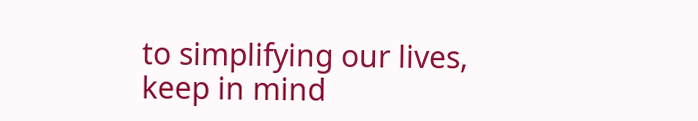to simplifying our lives, keep in mind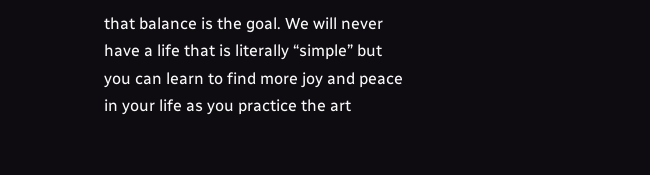that balance is the goal. We will never have a life that is literally “simple” but you can learn to find more joy and peace in your life as you practice the art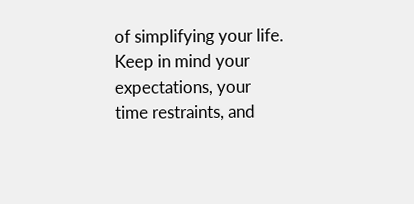of simplifying your life. Keep in mind your expectations, your time restraints, and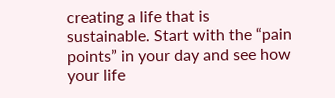creating a life that is sustainable. Start with the “pain points” in your day and see how your life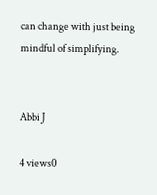can change with just being mindful of simplifying.


Abbi J

4 views0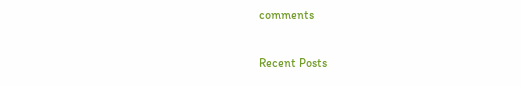comments

Recent Posts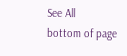See All
bottom of page